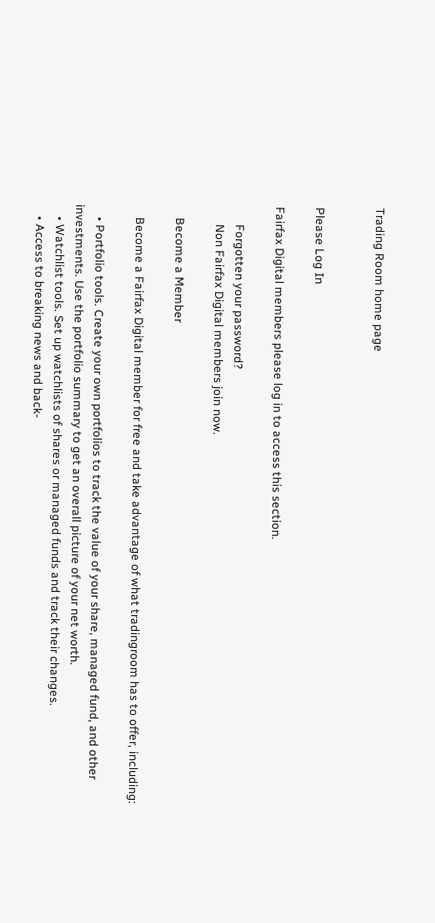Trading Room home page


Please Log In

Fairfax Digital members please log in to access this section.

      Forgotten your password?
      Non Fairfax Digital members join now.

    Become a Member

    Become a Fairfax Digital member for free and take advantage of what tradingroom has to offer, including:

    • Portfolio tools. Create your own portfolios to track the value of your share, managed fund, and other investments. Use the portfolio summary to get an overall picture of your net worth.
    • Watchlist tools. Set up watchlists of shares or managed funds and track their changes.
    • Access to breaking news and back-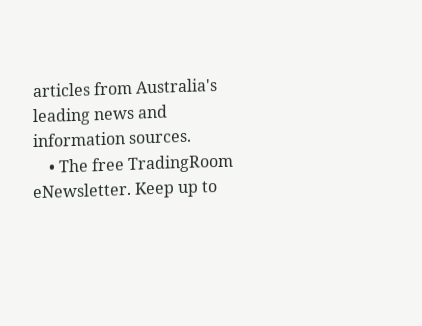articles from Australia's leading news and information sources.
    • The free TradingRoom eNewsletter. Keep up to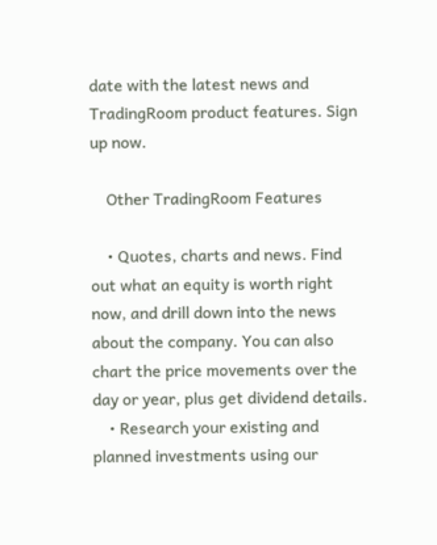date with the latest news and TradingRoom product features. Sign up now.

    Other TradingRoom Features

    • Quotes, charts and news. Find out what an equity is worth right now, and drill down into the news about the company. You can also chart the price movements over the day or year, plus get dividend details.
    • Research your existing and planned investments using our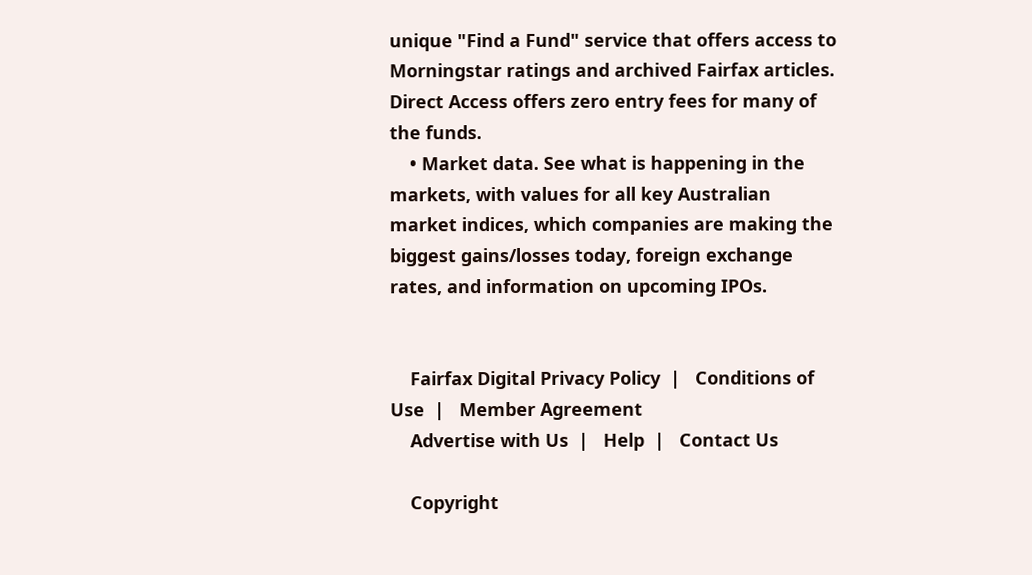unique "Find a Fund" service that offers access to Morningstar ratings and archived Fairfax articles. Direct Access offers zero entry fees for many of the funds.
    • Market data. See what is happening in the markets, with values for all key Australian market indices, which companies are making the biggest gains/losses today, foreign exchange rates, and information on upcoming IPOs.


    Fairfax Digital Privacy Policy  |   Conditions of Use  |   Member Agreement
    Advertise with Us  |   Help  |   Contact Us

    Copyright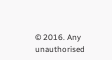© 2016. Any unauthorised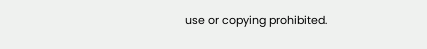use or copying prohibited.